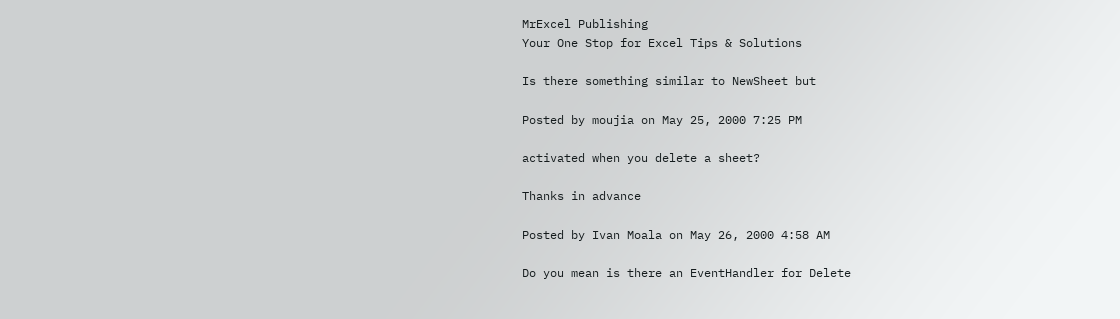MrExcel Publishing
Your One Stop for Excel Tips & Solutions

Is there something similar to NewSheet but

Posted by moujia on May 25, 2000 7:25 PM

activated when you delete a sheet?

Thanks in advance

Posted by Ivan Moala on May 26, 2000 4:58 AM

Do you mean is there an EventHandler for Delete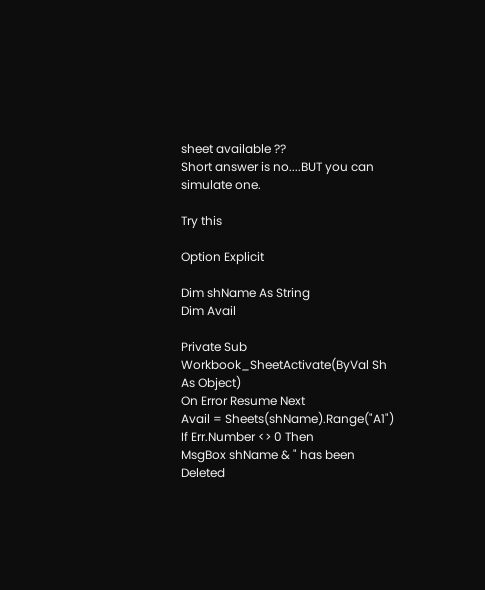sheet available ??
Short answer is no....BUT you can simulate one.

Try this

Option Explicit

Dim shName As String
Dim Avail

Private Sub Workbook_SheetActivate(ByVal Sh As Object)
On Error Resume Next
Avail = Sheets(shName).Range("A1")
If Err.Number <> 0 Then
MsgBox shName & " has been Deleted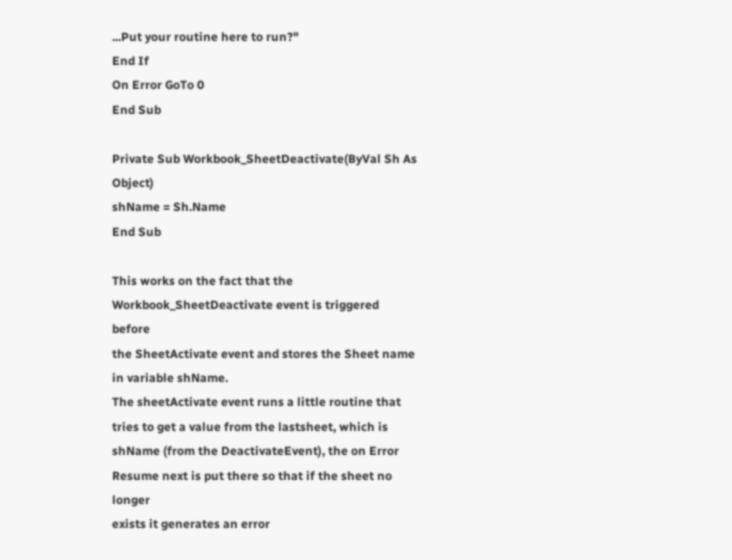...Put your routine here to run?"
End If
On Error GoTo 0
End Sub

Private Sub Workbook_SheetDeactivate(ByVal Sh As Object)
shName = Sh.Name
End Sub

This works on the fact that the Workbook_SheetDeactivate event is triggered before
the SheetActivate event and stores the Sheet name in variable shName.
The sheetActivate event runs a little routine that
tries to get a value from the lastsheet, which is
shName (from the DeactivateEvent), the on Error Resume next is put there so that if the sheet no longer
exists it generates an error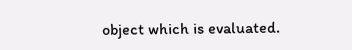object which is evaluated.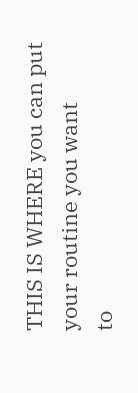THIS IS WHERE you can put your routine you want
to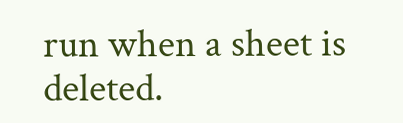run when a sheet is deleted.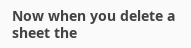Now when you delete a sheet the